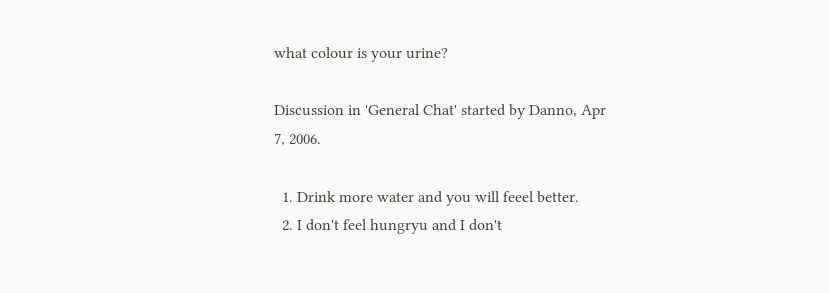what colour is your urine?

Discussion in 'General Chat' started by Danno, Apr 7, 2006.

  1. Drink more water and you will feeel better.
  2. I don't feel hungryu and I don't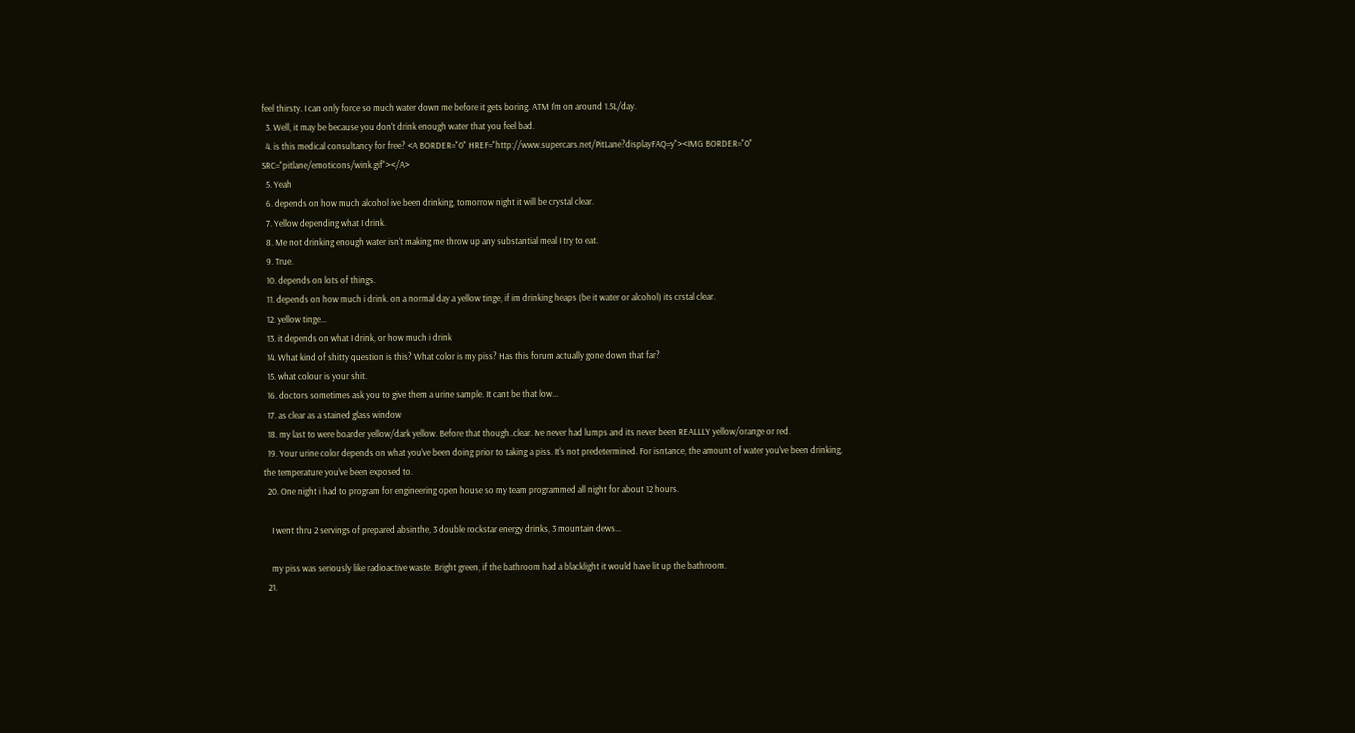feel thirsty. I can only force so much water down me before it gets boring. ATM I'm on around 1.5L/day.
  3. Well, it may be because you don't drink enough water that you feel bad.
  4. is this medical consultancy for free? <A BORDER="0" HREF="http://www.supercars.net/PitLane?displayFAQ=y"><IMG BORDER="0" SRC="pitlane/emoticons/wink.gif"></A>
  5. Yeah
  6. depends on how much alcohol ive been drinking, tomorrow night it will be crystal clear.
  7. Yellow depending what I drink.
  8. Me not drinking enough water isn't making me throw up any substantial meal I try to eat.
  9. True.
  10. depends on lots of things.
  11. depends on how much i drink. on a normal day a yellow tinge, if im drinking heaps (be it water or alcohol) its crstal clear.
  12. yellow tinge...
  13. it depends on what I drink, or how much i drink
  14. What kind of shitty question is this? What color is my piss? Has this forum actually gone down that far?
  15. what colour is your shit.
  16. doctors sometimes ask you to give them a urine sample. It cant be that low...
  17. as clear as a stained glass window
  18. my last to were boarder yellow/dark yellow. Before that though..clear. Ive never had lumps and its never been REALLLY yellow/orange or red.
  19. Your urine color depends on what you've been doing prior to taking a piss. It's not predetermined. For isntance, the amount of water you've been drinking, the temperature you've been exposed to.
  20. One night i had to program for engineering open house so my team programmed all night for about 12 hours.

    I went thru 2 servings of prepared absinthe, 3 double rockstar energy drinks, 3 mountain dews...

    my piss was seriously like radioactive waste. Bright green, if the bathroom had a blacklight it would have lit up the bathroom.
  21.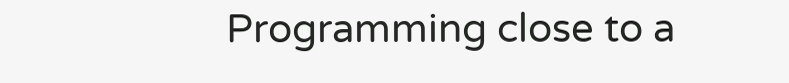Programming close to a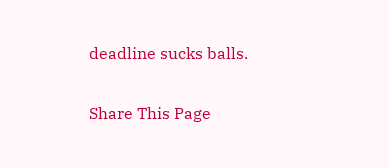deadline sucks balls.

Share This Page